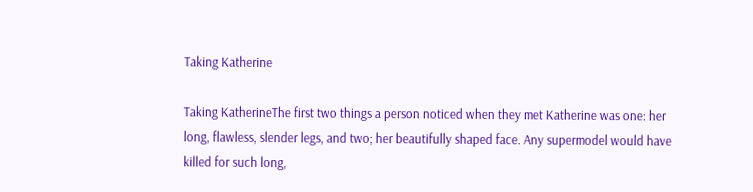Taking Katherine

Taking KatherineThe first two things a person noticed when they met Katherine was one: her long, flawless, slender legs, and two; her beautifully shaped face. Any supermodel would have killed for such long,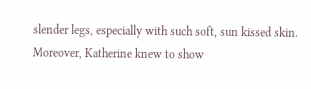slender legs, especially with such soft, sun kissed skin. Moreover, Katherine knew to show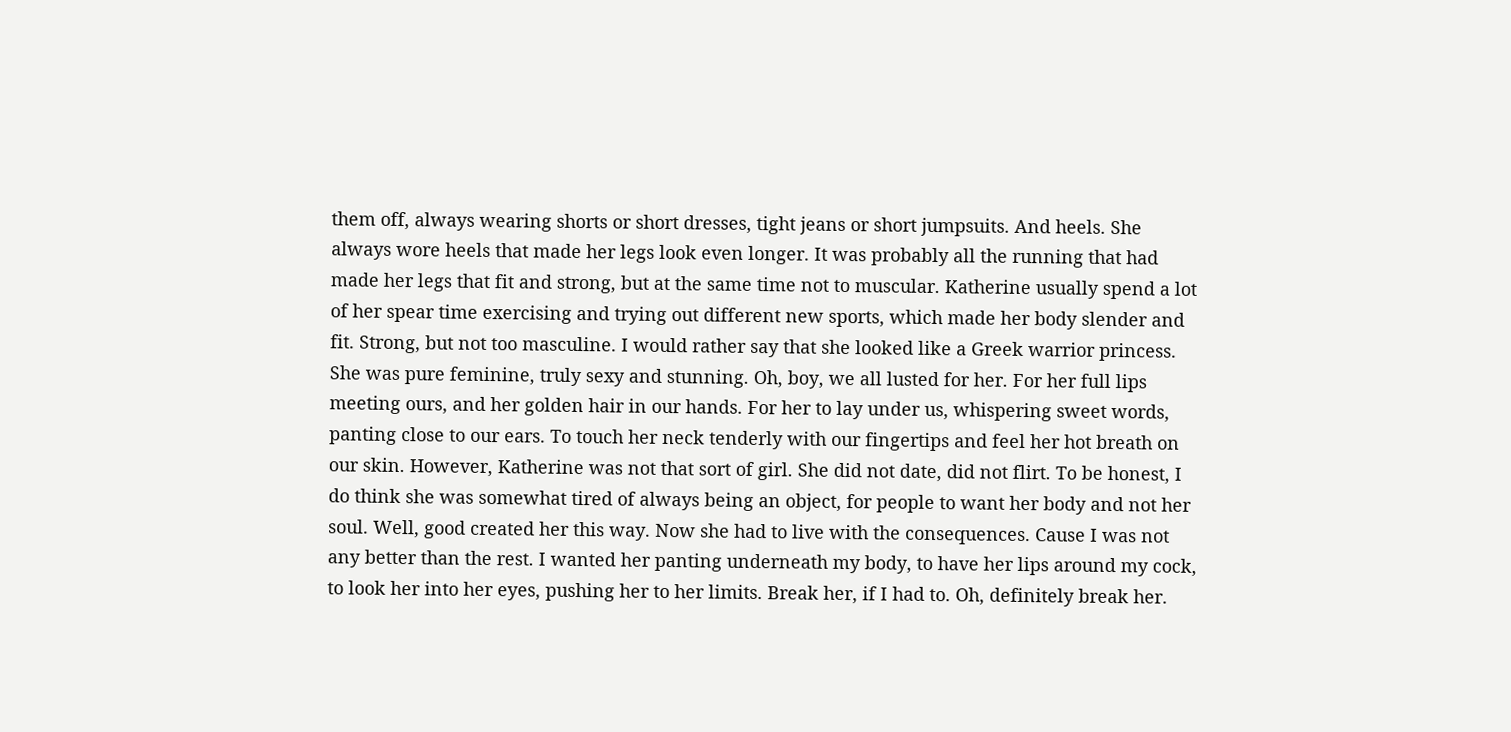them off, always wearing shorts or short dresses, tight jeans or short jumpsuits. And heels. She always wore heels that made her legs look even longer. It was probably all the running that had made her legs that fit and strong, but at the same time not to muscular. Katherine usually spend a lot of her spear time exercising and trying out different new sports, which made her body slender and fit. Strong, but not too masculine. I would rather say that she looked like a Greek warrior princess. She was pure feminine, truly sexy and stunning. Oh, boy, we all lusted for her. For her full lips meeting ours, and her golden hair in our hands. For her to lay under us, whispering sweet words, panting close to our ears. To touch her neck tenderly with our fingertips and feel her hot breath on our skin. However, Katherine was not that sort of girl. She did not date, did not flirt. To be honest, I do think she was somewhat tired of always being an object, for people to want her body and not her soul. Well, good created her this way. Now she had to live with the consequences. Cause I was not any better than the rest. I wanted her panting underneath my body, to have her lips around my cock, to look her into her eyes, pushing her to her limits. Break her, if I had to. Oh, definitely break her.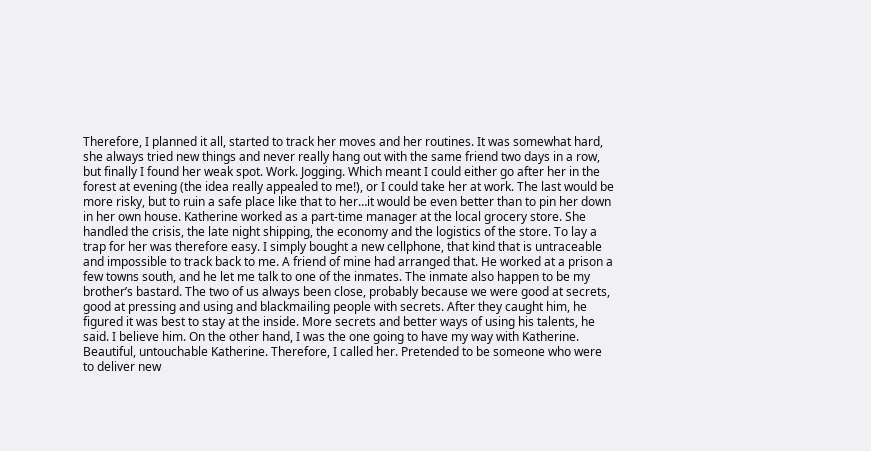Therefore, I planned it all, started to track her moves and her routines. It was somewhat hard, she always tried new things and never really hang out with the same friend two days in a row, but finally I found her weak spot. Work. Jogging. Which meant I could either go after her in the forest at evening (the idea really appealed to me!), or I could take her at work. The last would be more risky, but to ruin a safe place like that to her…it would be even better than to pin her down in her own house. Katherine worked as a part-time manager at the local grocery store. She handled the crisis, the late night shipping, the economy and the logistics of the store. To lay a trap for her was therefore easy. I simply bought a new cellphone, that kind that is untraceable and impossible to track back to me. A friend of mine had arranged that. He worked at a prison a few towns south, and he let me talk to one of the inmates. The inmate also happen to be my brother’s bastard. The two of us always been close, probably because we were good at secrets, good at pressing and using and blackmailing people with secrets. After they caught him, he figured it was best to stay at the inside. More secrets and better ways of using his talents, he said. I believe him. On the other hand, I was the one going to have my way with Katherine. Beautiful, untouchable Katherine. Therefore, I called her. Pretended to be someone who were to deliver new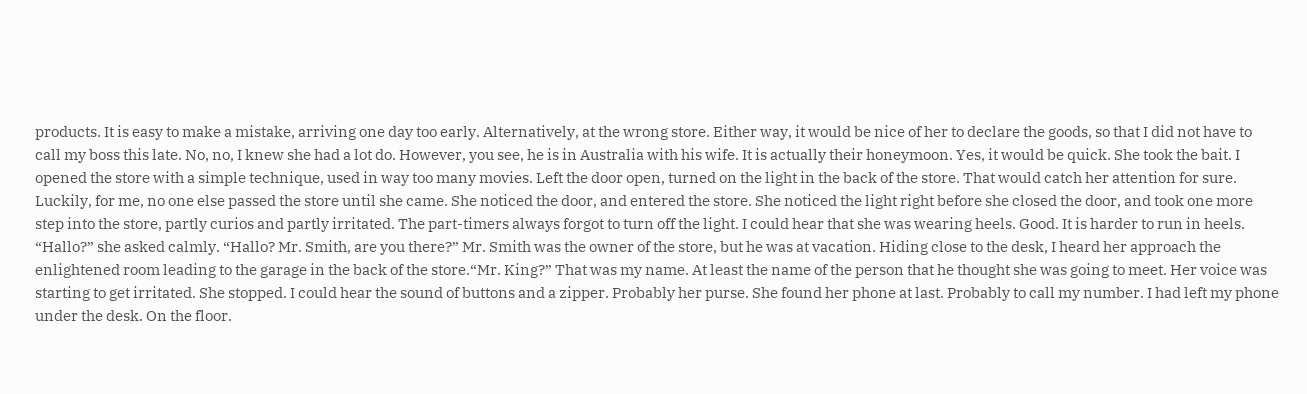products. It is easy to make a mistake, arriving one day too early. Alternatively, at the wrong store. Either way, it would be nice of her to declare the goods, so that I did not have to call my boss this late. No, no, I knew she had a lot do. However, you see, he is in Australia with his wife. It is actually their honeymoon. Yes, it would be quick. She took the bait. I opened the store with a simple technique, used in way too many movies. Left the door open, turned on the light in the back of the store. That would catch her attention for sure. Luckily, for me, no one else passed the store until she came. She noticed the door, and entered the store. She noticed the light right before she closed the door, and took one more step into the store, partly curios and partly irritated. The part-timers always forgot to turn off the light. I could hear that she was wearing heels. Good. It is harder to run in heels. “Hallo?” she asked calmly. “Hallo? Mr. Smith, are you there?” Mr. Smith was the owner of the store, but he was at vacation. Hiding close to the desk, I heard her approach the enlightened room leading to the garage in the back of the store.“Mr. King?” That was my name. At least the name of the person that he thought she was going to meet. Her voice was starting to get irritated. She stopped. I could hear the sound of buttons and a zipper. Probably her purse. She found her phone at last. Probably to call my number. I had left my phone under the desk. On the floor.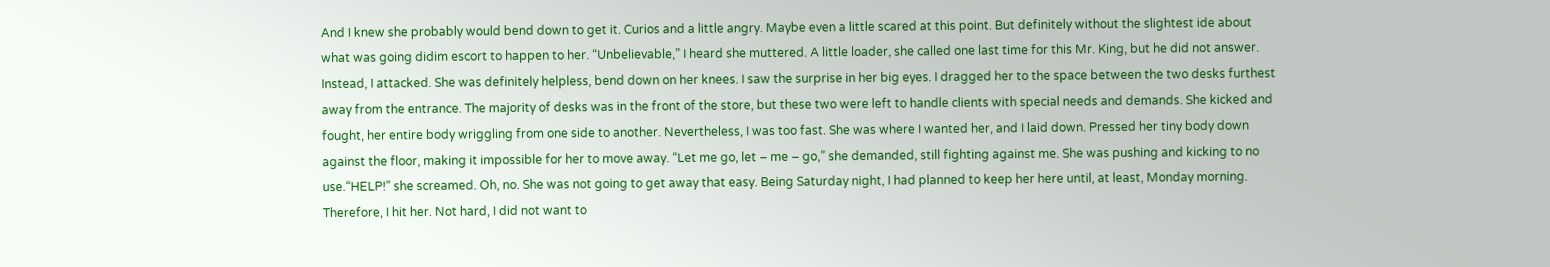And I knew she probably would bend down to get it. Curios and a little angry. Maybe even a little scared at this point. But definitely without the slightest ide about what was going didim escort to happen to her. “Unbelievable,” I heard she muttered. A little loader, she called one last time for this Mr. King, but he did not answer. Instead, I attacked. She was definitely helpless, bend down on her knees. I saw the surprise in her big eyes. I dragged her to the space between the two desks furthest away from the entrance. The majority of desks was in the front of the store, but these two were left to handle clients with special needs and demands. She kicked and fought, her entire body wriggling from one side to another. Nevertheless, I was too fast. She was where I wanted her, and I laid down. Pressed her tiny body down against the floor, making it impossible for her to move away. “Let me go, let – me – go,” she demanded, still fighting against me. She was pushing and kicking to no use.“HELP!” she screamed. Oh, no. She was not going to get away that easy. Being Saturday night, I had planned to keep her here until, at least, Monday morning. Therefore, I hit her. Not hard, I did not want to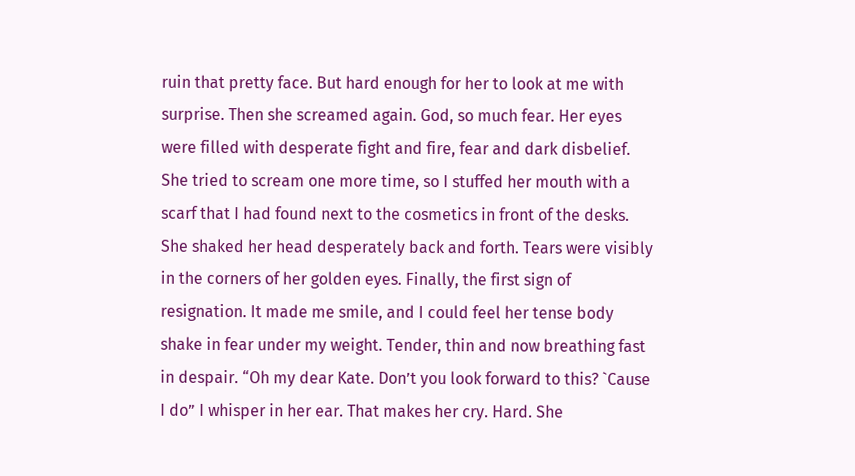ruin that pretty face. But hard enough for her to look at me with surprise. Then she screamed again. God, so much fear. Her eyes were filled with desperate fight and fire, fear and dark disbelief. She tried to scream one more time, so I stuffed her mouth with a scarf that I had found next to the cosmetics in front of the desks. She shaked her head desperately back and forth. Tears were visibly in the corners of her golden eyes. Finally, the first sign of resignation. It made me smile, and I could feel her tense body shake in fear under my weight. Tender, thin and now breathing fast in despair. “Oh my dear Kate. Don’t you look forward to this? `Cause I do” I whisper in her ear. That makes her cry. Hard. She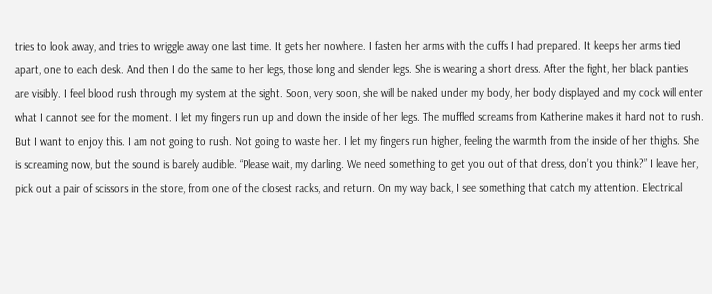tries to look away, and tries to wriggle away one last time. It gets her nowhere. I fasten her arms with the cuffs I had prepared. It keeps her arms tied apart, one to each desk. And then I do the same to her legs, those long and slender legs. She is wearing a short dress. After the fight, her black panties are visibly. I feel blood rush through my system at the sight. Soon, very soon, she will be naked under my body, her body displayed and my cock will enter what I cannot see for the moment. I let my fingers run up and down the inside of her legs. The muffled screams from Katherine makes it hard not to rush. But I want to enjoy this. I am not going to rush. Not going to waste her. I let my fingers run higher, feeling the warmth from the inside of her thighs. She is screaming now, but the sound is barely audible. “Please wait, my darling. We need something to get you out of that dress, don’t you think?” I leave her, pick out a pair of scissors in the store, from one of the closest racks, and return. On my way back, I see something that catch my attention. Electrical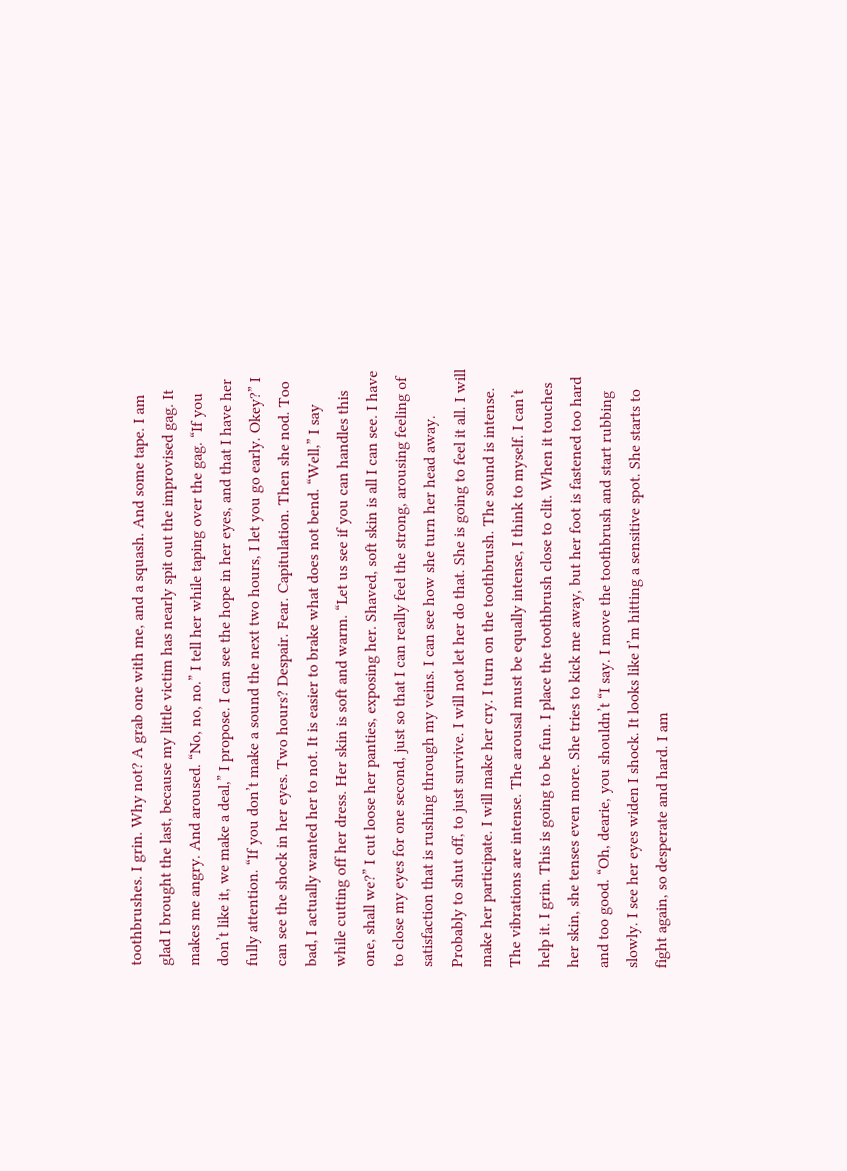toothbrushes. I grin. Why not? A grab one with me, and a squash. And some tape. I am glad I brought the last, because my little victim has nearly spit out the improvised gag. It makes me angry. And aroused. “No, no, no.” I tell her while taping over the gag. “If you don’t like it, we make a deal,” I propose. I can see the hope in her eyes, and that I have her fully attention. “If you don’t make a sound the next two hours, I let you go early. Okey?” I can see the shock in her eyes. Two hours? Despair. Fear. Capitulation. Then she nod. Too bad, I actually wanted her to not. It is easier to brake what does not bend. “Well,” I say while cutting off her dress. Her skin is soft and warm. “Let us see if you can handles this one, shall we?” I cut loose her panties, exposing her. Shaved, soft skin is all I can see. I have to close my eyes for one second, just so that I can really feel the strong, arousing feeling of satisfaction that is rushing through my veins. I can see how she turn her head away. Probably to shut off, to just survive. I will not let her do that. She is going to feel it all. I will make her participate. I will make her cry. I turn on the toothbrush. The sound is intense. The vibrations are intense. The arousal must be equally intense, I think to myself. I can’t help it. I grin. This is going to be fun. I place the toothbrush close to clit. When it touches her skin, she tenses even more. She tries to kick me away, but her foot is fastened too hard and too good. “Oh, dearie, you shouldn’t “I say. I move the toothbrush and start rubbing slowly. I see her eyes widen I shock. It looks like I’m hitting a sensitive spot. She starts to fight again, so desperate and hard. I am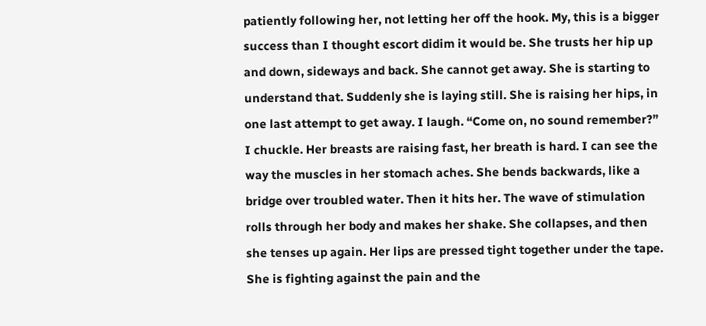patiently following her, not letting her off the hook. My, this is a bigger success than I thought escort didim it would be. She trusts her hip up and down, sideways and back. She cannot get away. She is starting to understand that. Suddenly she is laying still. She is raising her hips, in one last attempt to get away. I laugh. “Come on, no sound remember?” I chuckle. Her breasts are raising fast, her breath is hard. I can see the way the muscles in her stomach aches. She bends backwards, like a bridge over troubled water. Then it hits her. The wave of stimulation rolls through her body and makes her shake. She collapses, and then she tenses up again. Her lips are pressed tight together under the tape. She is fighting against the pain and the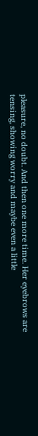pleasure, no doubt. And then one more time. Her eyebrows are tensing, showing worry and maybe even a little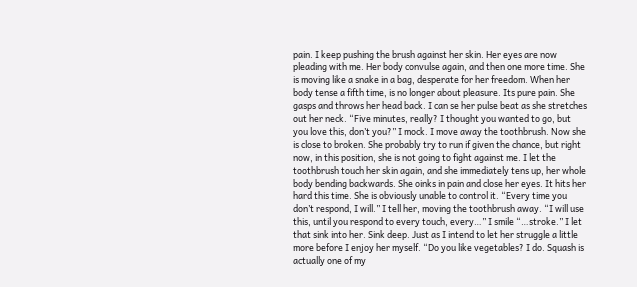pain. I keep pushing the brush against her skin. Her eyes are now pleading with me. Her body convulse again, and then one more time. She is moving like a snake in a bag, desperate for her freedom. When her body tense a fifth time, is no longer about pleasure. Its pure pain. She gasps and throws her head back. I can se her pulse beat as she stretches out her neck. “Five minutes, really? I thought you wanted to go, but you love this, don’t you?” I mock. I move away the toothbrush. Now she is close to broken. She probably try to run if given the chance, but right now, in this position, she is not going to fight against me. I let the toothbrush touch her skin again, and she immediately tens up, her whole body bending backwards. She oinks in pain and close her eyes. It hits her hard this time. She is obviously unable to control it. “Every time you don’t respond, I will.” I tell her, moving the toothbrush away. “I will use this, until you respond to every touch, every…” I smile “…stroke.” I let that sink into her. Sink deep. Just as I intend to let her struggle a little more before I enjoy her myself. “Do you like vegetables? I do. Squash is actually one of my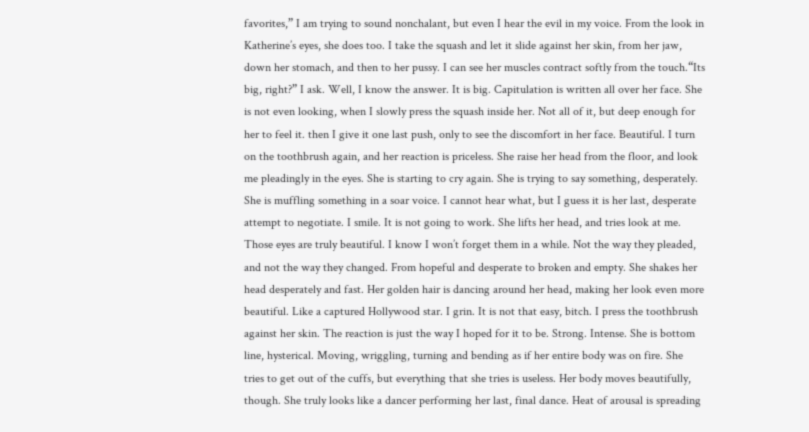favorites,” I am trying to sound nonchalant, but even I hear the evil in my voice. From the look in Katherine’s eyes, she does too. I take the squash and let it slide against her skin, from her jaw, down her stomach, and then to her pussy. I can see her muscles contract softly from the touch.“Its big, right?” I ask. Well, I know the answer. It is big. Capitulation is written all over her face. She is not even looking, when I slowly press the squash inside her. Not all of it, but deep enough for her to feel it. then I give it one last push, only to see the discomfort in her face. Beautiful. I turn on the toothbrush again, and her reaction is priceless. She raise her head from the floor, and look me pleadingly in the eyes. She is starting to cry again. She is trying to say something, desperately. She is muffling something in a soar voice. I cannot hear what, but I guess it is her last, desperate attempt to negotiate. I smile. It is not going to work. She lifts her head, and tries look at me. Those eyes are truly beautiful. I know I won’t forget them in a while. Not the way they pleaded, and not the way they changed. From hopeful and desperate to broken and empty. She shakes her head desperately and fast. Her golden hair is dancing around her head, making her look even more beautiful. Like a captured Hollywood star. I grin. It is not that easy, bitch. I press the toothbrush against her skin. The reaction is just the way I hoped for it to be. Strong. Intense. She is bottom line, hysterical. Moving, wriggling, turning and bending as if her entire body was on fire. She tries to get out of the cuffs, but everything that she tries is useless. Her body moves beautifully, though. She truly looks like a dancer performing her last, final dance. Heat of arousal is spreading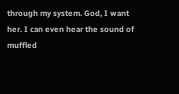through my system. God, I want her. I can even hear the sound of muffled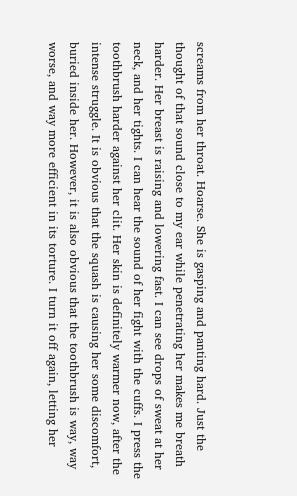screams from her throat. Hoarse. She is gasping and panting hard. Just the thought of that sound close to my ear while penetrating her makes me breath harder. Her breast is raising and lowering fast. I can see drops of sweat at her neck, and her tights. I can hear the sound of her fight with the cuffs. I press the toothbrush harder against her clit. Her skin is definitely warmer now, after the intense struggle. It is obvious that the squash is causing her some discomfort, buried inside her. However, it is also obvious that the toothbrush is way, way worse, and way more efficient in its torture. I turn it off again, letting her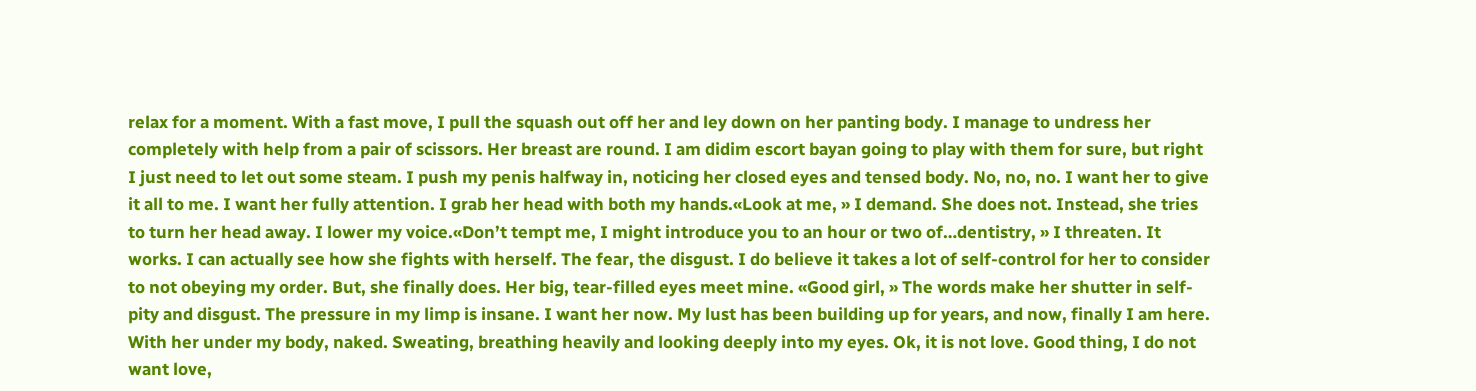relax for a moment. With a fast move, I pull the squash out off her and ley down on her panting body. I manage to undress her completely with help from a pair of scissors. Her breast are round. I am didim escort bayan going to play with them for sure, but right I just need to let out some steam. I push my penis halfway in, noticing her closed eyes and tensed body. No, no, no. I want her to give it all to me. I want her fully attention. I grab her head with both my hands.«Look at me, » I demand. She does not. Instead, she tries to turn her head away. I lower my voice.«Don’t tempt me, I might introduce you to an hour or two of…dentistry, » I threaten. It works. I can actually see how she fights with herself. The fear, the disgust. I do believe it takes a lot of self-control for her to consider to not obeying my order. But, she finally does. Her big, tear-filled eyes meet mine. «Good girl, » The words make her shutter in self-pity and disgust. The pressure in my limp is insane. I want her now. My lust has been building up for years, and now, finally I am here. With her under my body, naked. Sweating, breathing heavily and looking deeply into my eyes. Ok, it is not love. Good thing, I do not want love,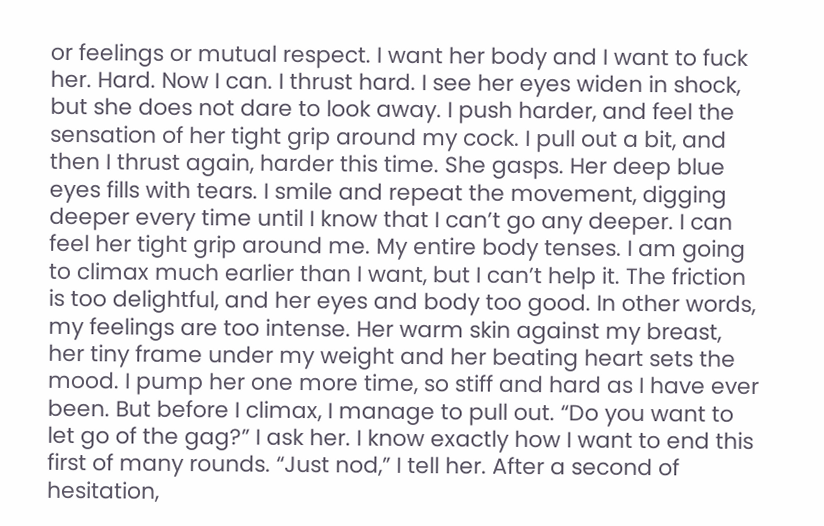or feelings or mutual respect. I want her body and I want to fuck her. Hard. Now I can. I thrust hard. I see her eyes widen in shock, but she does not dare to look away. I push harder, and feel the sensation of her tight grip around my cock. I pull out a bit, and then I thrust again, harder this time. She gasps. Her deep blue eyes fills with tears. I smile and repeat the movement, digging deeper every time until I know that I can’t go any deeper. I can feel her tight grip around me. My entire body tenses. I am going to climax much earlier than I want, but I can’t help it. The friction is too delightful, and her eyes and body too good. In other words, my feelings are too intense. Her warm skin against my breast, her tiny frame under my weight and her beating heart sets the mood. I pump her one more time, so stiff and hard as I have ever been. But before I climax, I manage to pull out. “Do you want to let go of the gag?” I ask her. I know exactly how I want to end this first of many rounds. “Just nod,” I tell her. After a second of hesitation,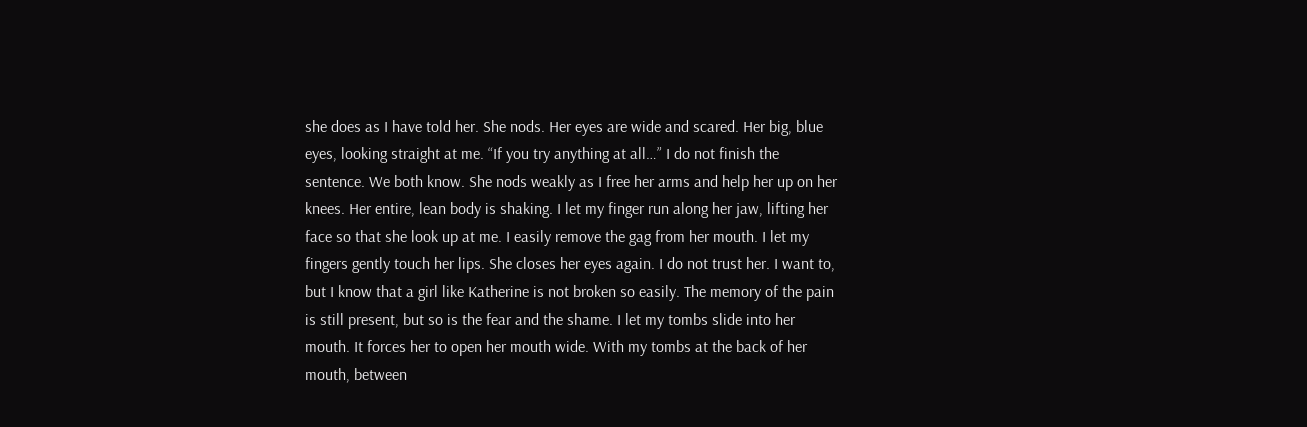she does as I have told her. She nods. Her eyes are wide and scared. Her big, blue eyes, looking straight at me. “If you try anything at all…” I do not finish the sentence. We both know. She nods weakly as I free her arms and help her up on her knees. Her entire, lean body is shaking. I let my finger run along her jaw, lifting her face so that she look up at me. I easily remove the gag from her mouth. I let my fingers gently touch her lips. She closes her eyes again. I do not trust her. I want to, but I know that a girl like Katherine is not broken so easily. The memory of the pain is still present, but so is the fear and the shame. I let my tombs slide into her mouth. It forces her to open her mouth wide. With my tombs at the back of her mouth, between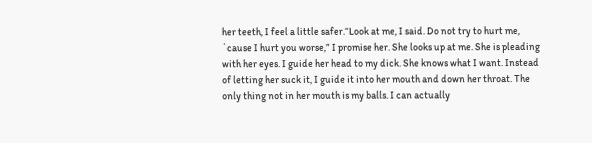her teeth, I feel a little safer.“Look at me, I said. Do not try to hurt me, `cause I hurt you worse,” I promise her. She looks up at me. She is pleading with her eyes. I guide her head to my dick. She knows what I want. Instead of letting her suck it, I guide it into her mouth and down her throat. The only thing not in her mouth is my balls. I can actually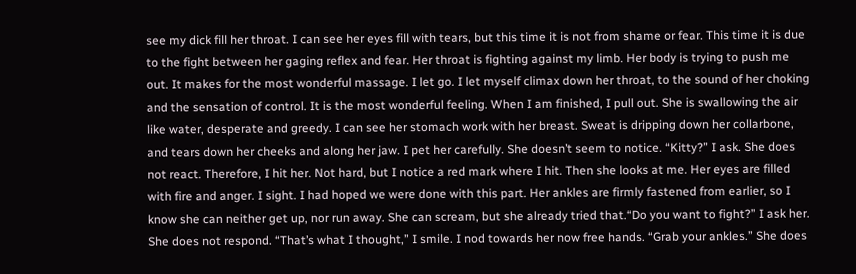see my dick fill her throat. I can see her eyes fill with tears, but this time it is not from shame or fear. This time it is due to the fight between her gaging reflex and fear. Her throat is fighting against my limb. Her body is trying to push me out. It makes for the most wonderful massage. I let go. I let myself climax down her throat, to the sound of her choking and the sensation of control. It is the most wonderful feeling. When I am finished, I pull out. She is swallowing the air like water, desperate and greedy. I can see her stomach work with her breast. Sweat is dripping down her collarbone, and tears down her cheeks and along her jaw. I pet her carefully. She doesn’t seem to notice. “Kitty?” I ask. She does not react. Therefore, I hit her. Not hard, but I notice a red mark where I hit. Then she looks at me. Her eyes are filled with fire and anger. I sight. I had hoped we were done with this part. Her ankles are firmly fastened from earlier, so I know she can neither get up, nor run away. She can scream, but she already tried that.“Do you want to fight?” I ask her. She does not respond. “That’s what I thought,” I smile. I nod towards her now free hands. “Grab your ankles.” She does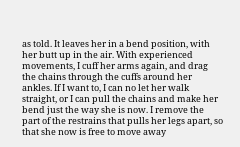as told. It leaves her in a bend position, with her butt up in the air. With experienced movements, I cuff her arms again, and drag the chains through the cuffs around her ankles. If I want to, I can no let her walk straight, or I can pull the chains and make her bend just the way she is now. I remove the part of the restrains that pulls her legs apart, so that she now is free to move away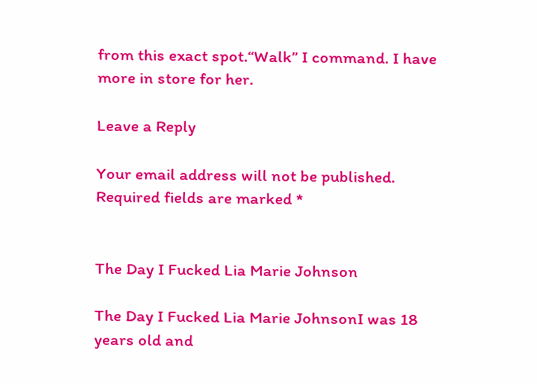from this exact spot.“Walk” I command. I have more in store for her.

Leave a Reply

Your email address will not be published. Required fields are marked *


The Day I Fucked Lia Marie Johnson

The Day I Fucked Lia Marie JohnsonI was 18 years old and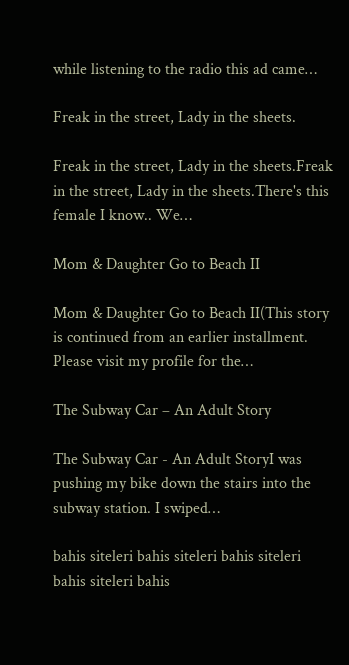while listening to the radio this ad came…

Freak in the street, Lady in the sheets.

Freak in the street, Lady in the sheets.Freak in the street, Lady in the sheets.There's this female I know.. We…

Mom & Daughter Go to Beach II

Mom & Daughter Go to Beach II(This story is continued from an earlier installment. Please visit my profile for the…

The Subway Car – An Adult Story

The Subway Car - An Adult StoryI was pushing my bike down the stairs into the subway station. I swiped…

bahis siteleri bahis siteleri bahis siteleri bahis siteleri bahis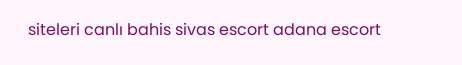siteleri canlı bahis sivas escort adana escort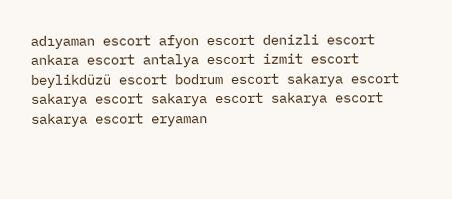adıyaman escort afyon escort denizli escort ankara escort antalya escort izmit escort beylikdüzü escort bodrum escort sakarya escort sakarya escort sakarya escort sakarya escort sakarya escort eryaman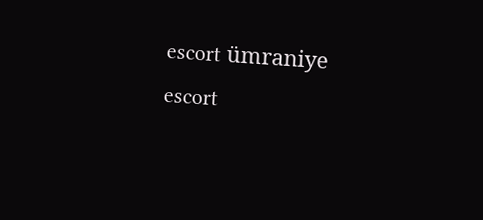escort ümraniye escort